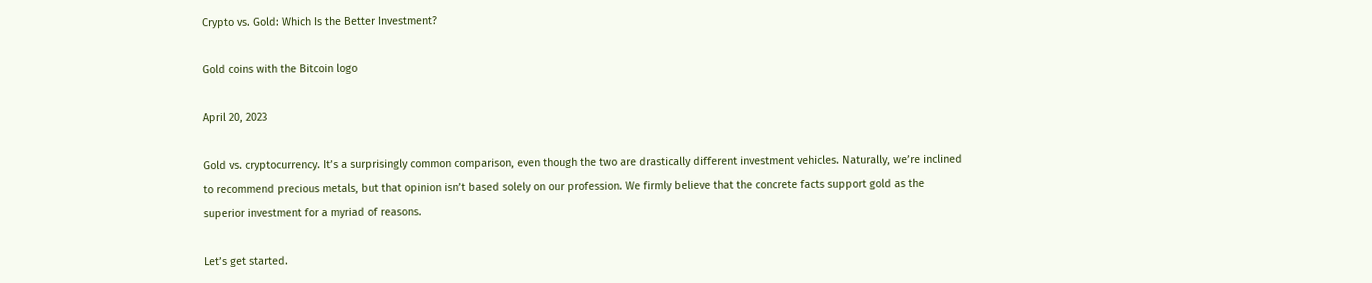Crypto vs. Gold: Which Is the Better Investment?

Gold coins with the Bitcoin logo

April 20, 2023

Gold vs. cryptocurrency. It’s a surprisingly common comparison, even though the two are drastically different investment vehicles. Naturally, we’re inclined to recommend precious metals, but that opinion isn’t based solely on our profession. We firmly believe that the concrete facts support gold as the superior investment for a myriad of reasons.

Let’s get started.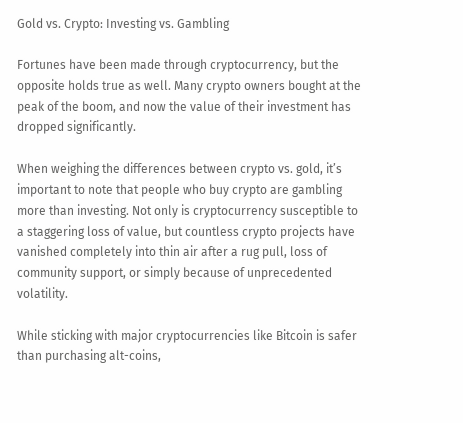Gold vs. Crypto: Investing vs. Gambling

Fortunes have been made through cryptocurrency, but the opposite holds true as well. Many crypto owners bought at the peak of the boom, and now the value of their investment has dropped significantly.

When weighing the differences between crypto vs. gold, it’s important to note that people who buy crypto are gambling more than investing. Not only is cryptocurrency susceptible to a staggering loss of value, but countless crypto projects have vanished completely into thin air after a rug pull, loss of community support, or simply because of unprecedented volatility.

While sticking with major cryptocurrencies like Bitcoin is safer than purchasing alt-coins,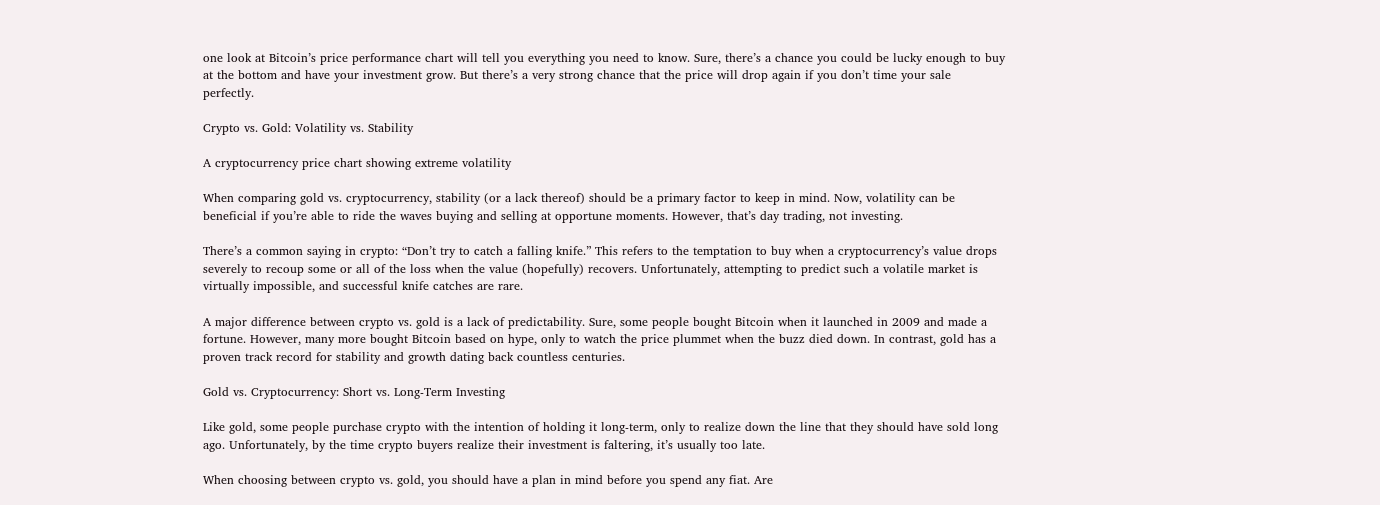one look at Bitcoin’s price performance chart will tell you everything you need to know. Sure, there’s a chance you could be lucky enough to buy at the bottom and have your investment grow. But there’s a very strong chance that the price will drop again if you don’t time your sale perfectly.

Crypto vs. Gold: Volatility vs. Stability

A cryptocurrency price chart showing extreme volatility

When comparing gold vs. cryptocurrency, stability (or a lack thereof) should be a primary factor to keep in mind. Now, volatility can be beneficial if you’re able to ride the waves buying and selling at opportune moments. However, that’s day trading, not investing.

There’s a common saying in crypto: “Don’t try to catch a falling knife.” This refers to the temptation to buy when a cryptocurrency’s value drops severely to recoup some or all of the loss when the value (hopefully) recovers. Unfortunately, attempting to predict such a volatile market is virtually impossible, and successful knife catches are rare.

A major difference between crypto vs. gold is a lack of predictability. Sure, some people bought Bitcoin when it launched in 2009 and made a fortune. However, many more bought Bitcoin based on hype, only to watch the price plummet when the buzz died down. In contrast, gold has a proven track record for stability and growth dating back countless centuries.

Gold vs. Cryptocurrency: Short vs. Long-Term Investing

Like gold, some people purchase crypto with the intention of holding it long-term, only to realize down the line that they should have sold long ago. Unfortunately, by the time crypto buyers realize their investment is faltering, it’s usually too late.

When choosing between crypto vs. gold, you should have a plan in mind before you spend any fiat. Are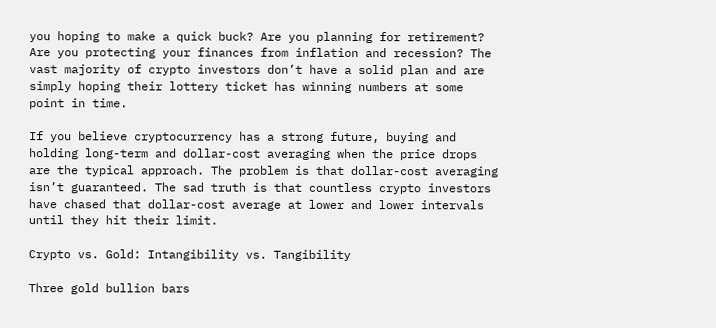you hoping to make a quick buck? Are you planning for retirement? Are you protecting your finances from inflation and recession? The vast majority of crypto investors don’t have a solid plan and are simply hoping their lottery ticket has winning numbers at some point in time.

If you believe cryptocurrency has a strong future, buying and holding long-term and dollar-cost averaging when the price drops are the typical approach. The problem is that dollar-cost averaging isn’t guaranteed. The sad truth is that countless crypto investors have chased that dollar-cost average at lower and lower intervals until they hit their limit.

Crypto vs. Gold: Intangibility vs. Tangibility

Three gold bullion bars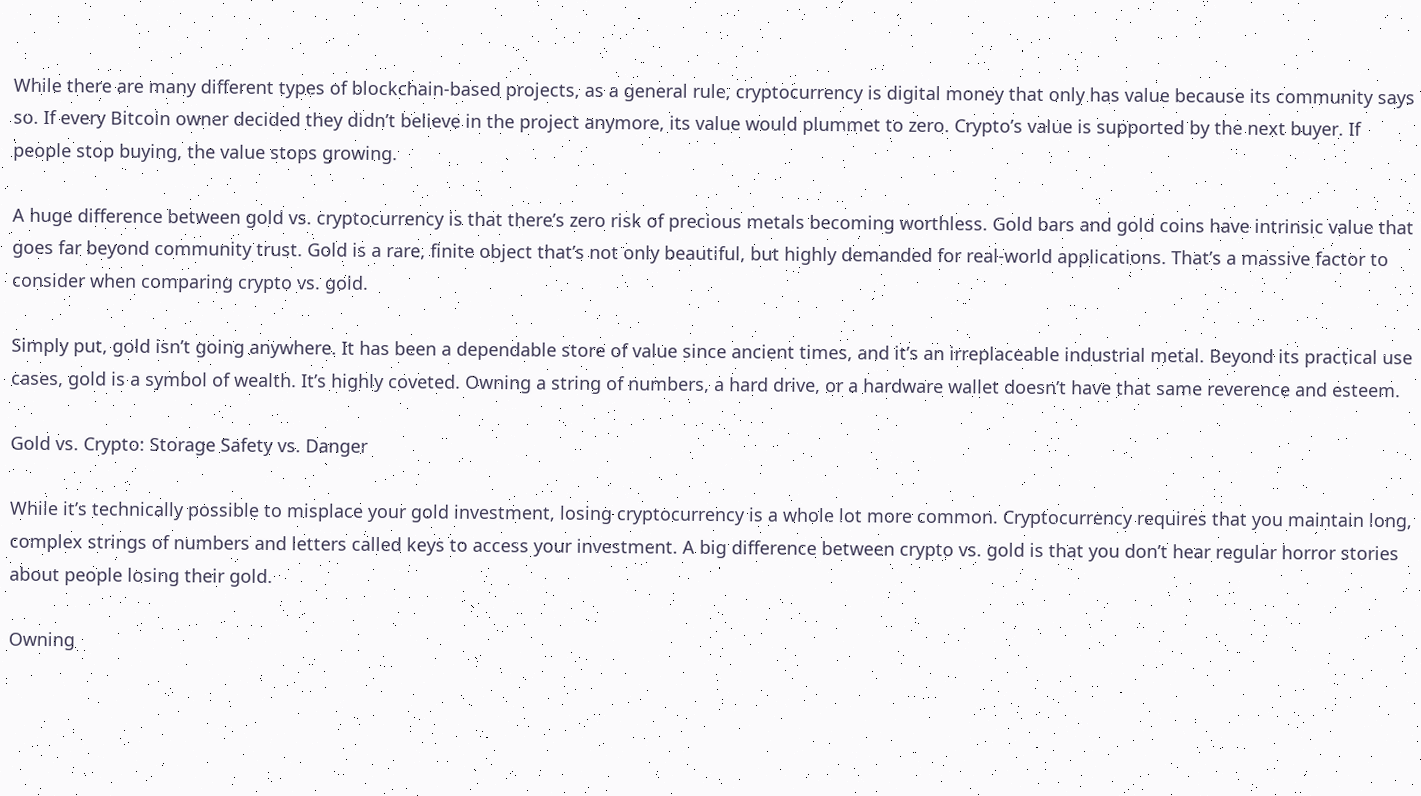While there are many different types of blockchain-based projects, as a general rule, cryptocurrency is digital money that only has value because its community says so. If every Bitcoin owner decided they didn’t believe in the project anymore, its value would plummet to zero. Crypto’s value is supported by the next buyer. If people stop buying, the value stops growing.

A huge difference between gold vs. cryptocurrency is that there’s zero risk of precious metals becoming worthless. Gold bars and gold coins have intrinsic value that goes far beyond community trust. Gold is a rare, finite object that’s not only beautiful, but highly demanded for real-world applications. That’s a massive factor to consider when comparing crypto vs. gold.

Simply put, gold isn’t going anywhere. It has been a dependable store of value since ancient times, and it’s an irreplaceable industrial metal. Beyond its practical use cases, gold is a symbol of wealth. It’s highly coveted. Owning a string of numbers, a hard drive, or a hardware wallet doesn’t have that same reverence and esteem.

Gold vs. Crypto: Storage Safety vs. Danger

While it’s technically possible to misplace your gold investment, losing cryptocurrency is a whole lot more common. Cryptocurrency requires that you maintain long, complex strings of numbers and letters called keys to access your investment. A big difference between crypto vs. gold is that you don’t hear regular horror stories about people losing their gold.

Owning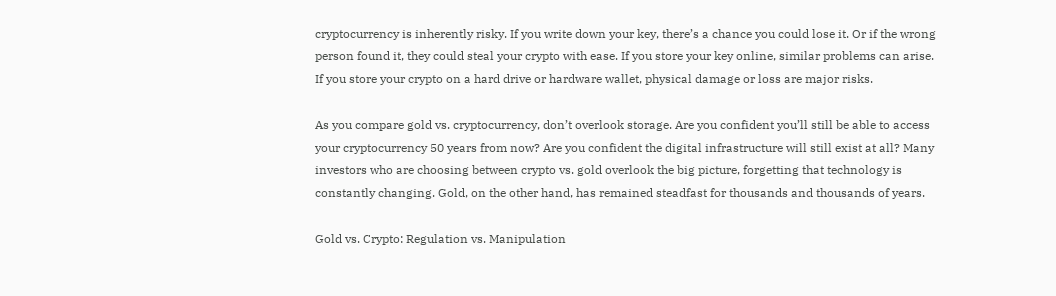cryptocurrency is inherently risky. If you write down your key, there’s a chance you could lose it. Or if the wrong person found it, they could steal your crypto with ease. If you store your key online, similar problems can arise. If you store your crypto on a hard drive or hardware wallet, physical damage or loss are major risks.

As you compare gold vs. cryptocurrency, don’t overlook storage. Are you confident you’ll still be able to access your cryptocurrency 50 years from now? Are you confident the digital infrastructure will still exist at all? Many investors who are choosing between crypto vs. gold overlook the big picture, forgetting that technology is constantly changing. Gold, on the other hand, has remained steadfast for thousands and thousands of years.

Gold vs. Crypto: Regulation vs. Manipulation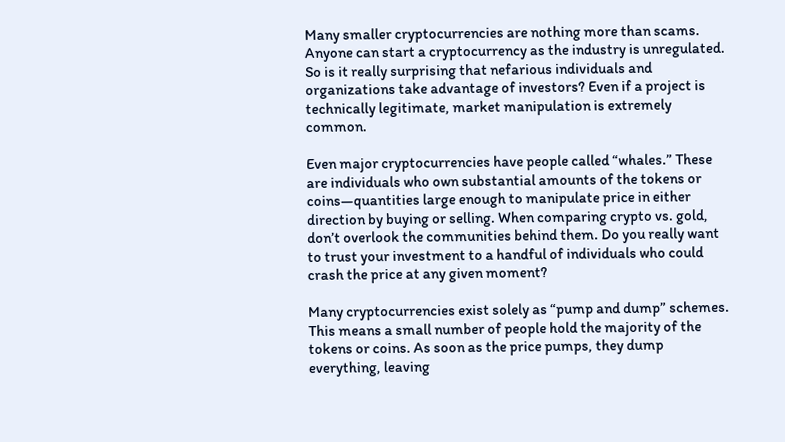Many smaller cryptocurrencies are nothing more than scams. Anyone can start a cryptocurrency as the industry is unregulated. So is it really surprising that nefarious individuals and organizations take advantage of investors? Even if a project is technically legitimate, market manipulation is extremely common.

Even major cryptocurrencies have people called “whales.” These are individuals who own substantial amounts of the tokens or coins—quantities large enough to manipulate price in either direction by buying or selling. When comparing crypto vs. gold, don’t overlook the communities behind them. Do you really want to trust your investment to a handful of individuals who could crash the price at any given moment?

Many cryptocurrencies exist solely as “pump and dump” schemes. This means a small number of people hold the majority of the tokens or coins. As soon as the price pumps, they dump everything, leaving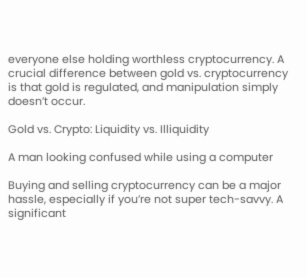everyone else holding worthless cryptocurrency. A crucial difference between gold vs. cryptocurrency is that gold is regulated, and manipulation simply doesn’t occur.

Gold vs. Crypto: Liquidity vs. Illiquidity

A man looking confused while using a computer

Buying and selling cryptocurrency can be a major hassle, especially if you’re not super tech-savvy. A significant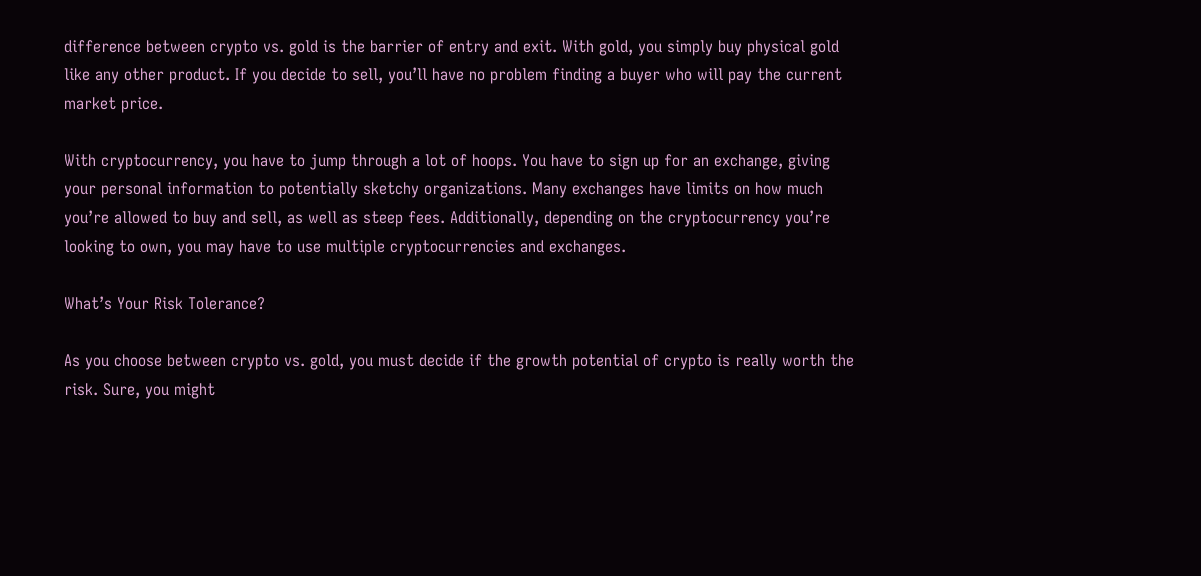difference between crypto vs. gold is the barrier of entry and exit. With gold, you simply buy physical gold like any other product. If you decide to sell, you’ll have no problem finding a buyer who will pay the current market price.

With cryptocurrency, you have to jump through a lot of hoops. You have to sign up for an exchange, giving your personal information to potentially sketchy organizations. Many exchanges have limits on how much you’re allowed to buy and sell, as well as steep fees. Additionally, depending on the cryptocurrency you’re looking to own, you may have to use multiple cryptocurrencies and exchanges.

What’s Your Risk Tolerance?

As you choose between crypto vs. gold, you must decide if the growth potential of crypto is really worth the risk. Sure, you might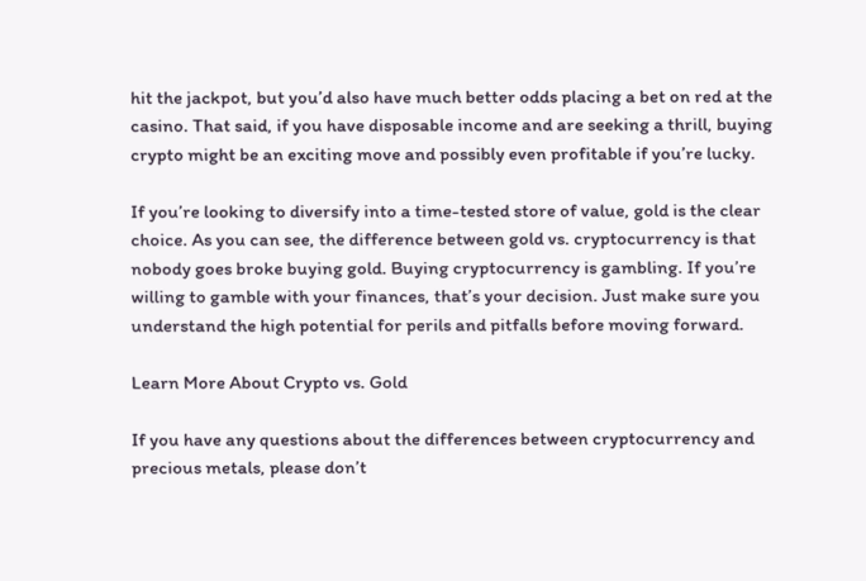hit the jackpot, but you’d also have much better odds placing a bet on red at the casino. That said, if you have disposable income and are seeking a thrill, buying crypto might be an exciting move and possibly even profitable if you’re lucky.

If you’re looking to diversify into a time-tested store of value, gold is the clear choice. As you can see, the difference between gold vs. cryptocurrency is that nobody goes broke buying gold. Buying cryptocurrency is gambling. If you’re willing to gamble with your finances, that’s your decision. Just make sure you understand the high potential for perils and pitfalls before moving forward.

Learn More About Crypto vs. Gold

If you have any questions about the differences between cryptocurrency and precious metals, please don’t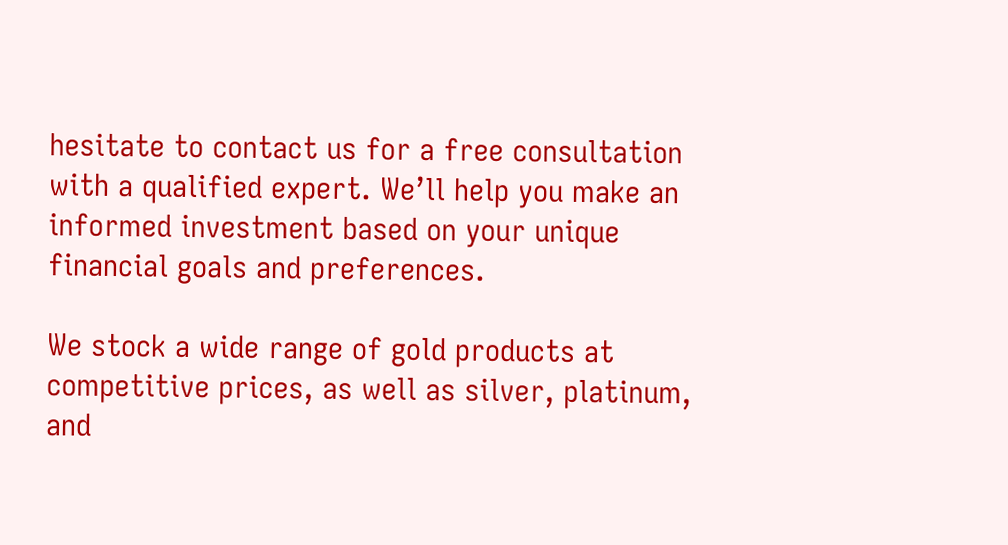hesitate to contact us for a free consultation with a qualified expert. We’ll help you make an informed investment based on your unique financial goals and preferences.

We stock a wide range of gold products at competitive prices, as well as silver, platinum, and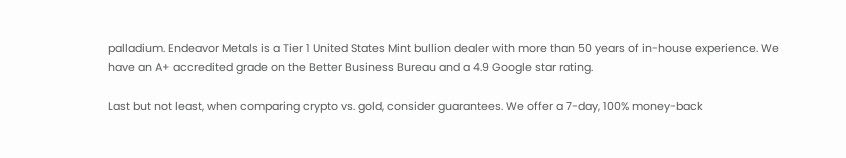palladium. Endeavor Metals is a Tier 1 United States Mint bullion dealer with more than 50 years of in-house experience. We have an A+ accredited grade on the Better Business Bureau and a 4.9 Google star rating.

Last but not least, when comparing crypto vs. gold, consider guarantees. We offer a 7-day, 100% money-back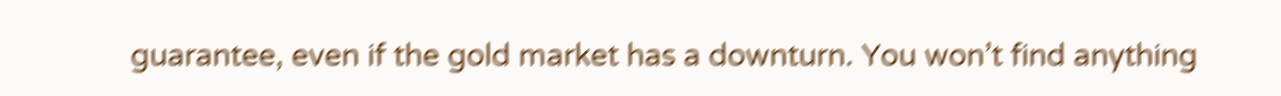guarantee, even if the gold market has a downturn. You won’t find anything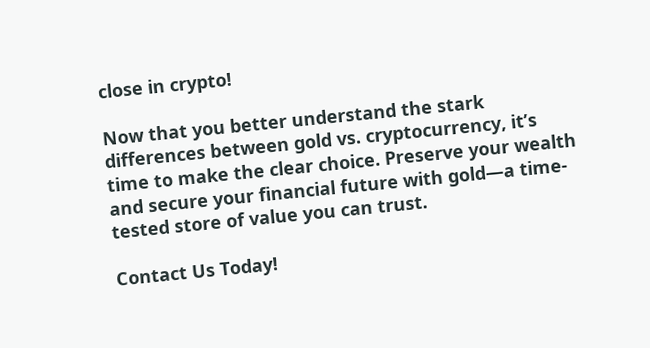close in crypto!

Now that you better understand the stark differences between gold vs. cryptocurrency, it’s time to make the clear choice. Preserve your wealth and secure your financial future with gold—a time-tested store of value you can trust.

Contact Us Today!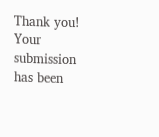Thank you! Your submission has been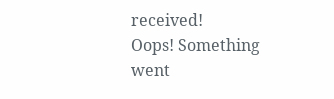received!
Oops! Something went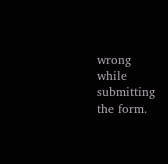wrong while submitting the form.